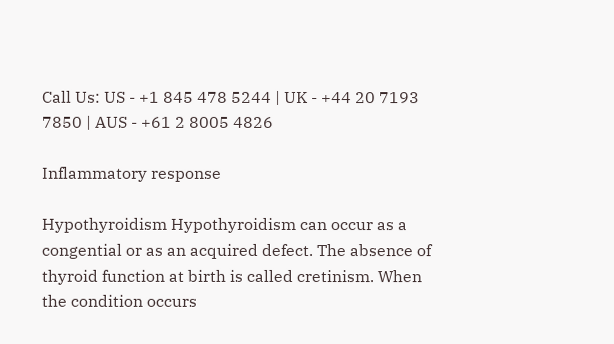Call Us: US - +1 845 478 5244 | UK - +44 20 7193 7850 | AUS - +61 2 8005 4826

Inflammatory response

Hypothyroidism Hypothyroidism can occur as a congential or as an acquired defect. The absence of thyroid function at birth is called cretinism. When the condition occurs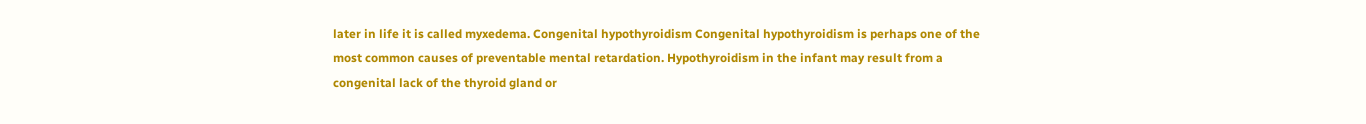later in life it is called myxedema. Congenital hypothyroidism Congenital hypothyroidism is perhaps one of the most common causes of preventable mental retardation. Hypothyroidism in the infant may result from a congenital lack of the thyroid gland or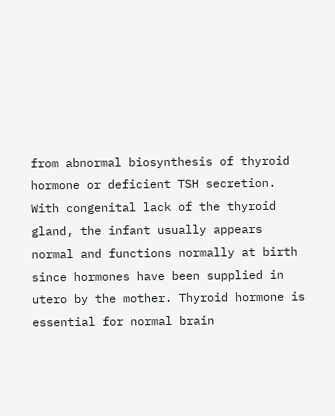from abnormal biosynthesis of thyroid hormone or deficient TSH secretion. With congenital lack of the thyroid gland, the infant usually appears normal and functions normally at birth since hormones have been supplied in utero by the mother. Thyroid hormone is essential for normal brain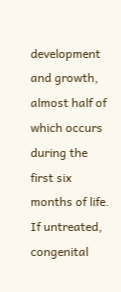development and growth, almost half of which occurs during the first six months of life. If untreated, congenital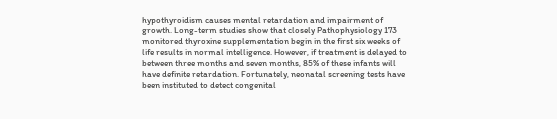hypothyroidism causes mental retardation and impairment of growth. Long-term studies show that closely Pathophysiology 173 monitored thyroxine supplementation begin in the first six weeks of life results in normal intelligence. However, if treatment is delayed to between three months and seven months, 85% of these infants will have definite retardation. Fortunately, neonatal screening tests have been instituted to detect congenital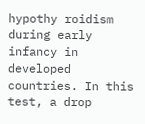hypothy roidism during early infancy in developed countries. In this test, a drop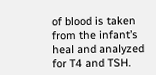of blood is taken from the infant’s heal and analyzed for T4 and TSH.